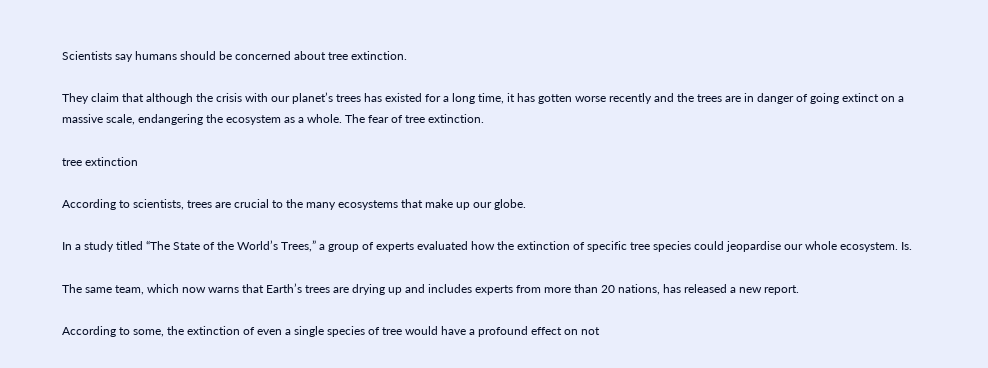Scientists say humans should be concerned about tree extinction.

They claim that although the crisis with our planet’s trees has existed for a long time, it has gotten worse recently and the trees are in danger of going extinct on a massive scale, endangering the ecosystem as a whole. The fear of tree extinction.

tree extinction

According to scientists, trees are crucial to the many ecosystems that make up our globe.

In a study titled “The State of the World’s Trees,” a group of experts evaluated how the extinction of specific tree species could jeopardise our whole ecosystem. Is.

The same team, which now warns that Earth’s trees are drying up and includes experts from more than 20 nations, has released a new report.

According to some, the extinction of even a single species of tree would have a profound effect on not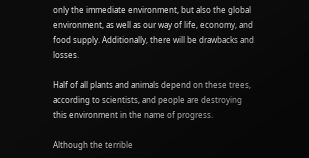only the immediate environment, but also the global environment, as well as our way of life, economy, and food supply. Additionally, there will be drawbacks and losses.

Half of all plants and animals depend on these trees, according to scientists, and people are destroying this environment in the name of progress.

Although the terrible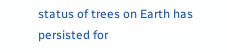status of trees on Earth has persisted for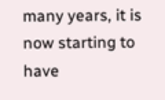many years, it is now starting to have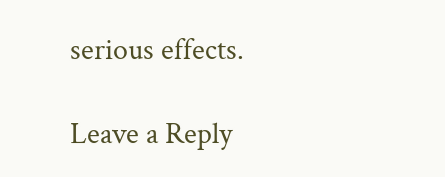serious effects.

Leave a Reply